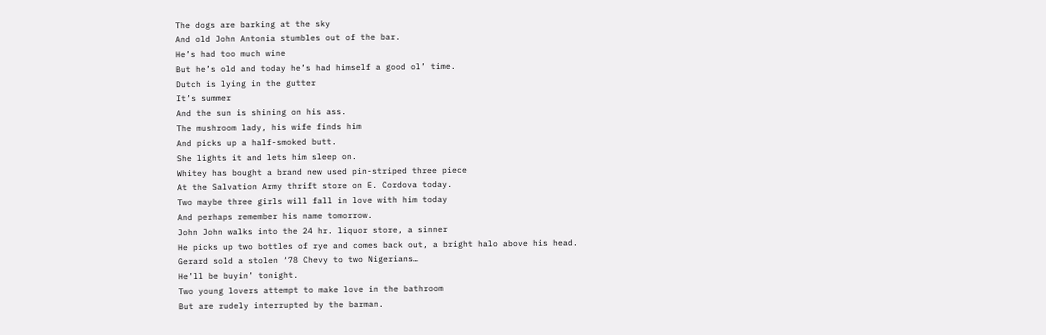The dogs are barking at the sky
And old John Antonia stumbles out of the bar.
He’s had too much wine
But he’s old and today he’s had himself a good ol’ time.
Dutch is lying in the gutter
It’s summer
And the sun is shining on his ass.
The mushroom lady, his wife finds him
And picks up a half-smoked butt.
She lights it and lets him sleep on.
Whitey has bought a brand new used pin-striped three piece
At the Salvation Army thrift store on E. Cordova today.
Two maybe three girls will fall in love with him today
And perhaps remember his name tomorrow.
John John walks into the 24 hr. liquor store, a sinner
He picks up two bottles of rye and comes back out, a bright halo above his head.
Gerard sold a stolen ‘78 Chevy to two Nigerians…
He’ll be buyin’ tonight.
Two young lovers attempt to make love in the bathroom
But are rudely interrupted by the barman.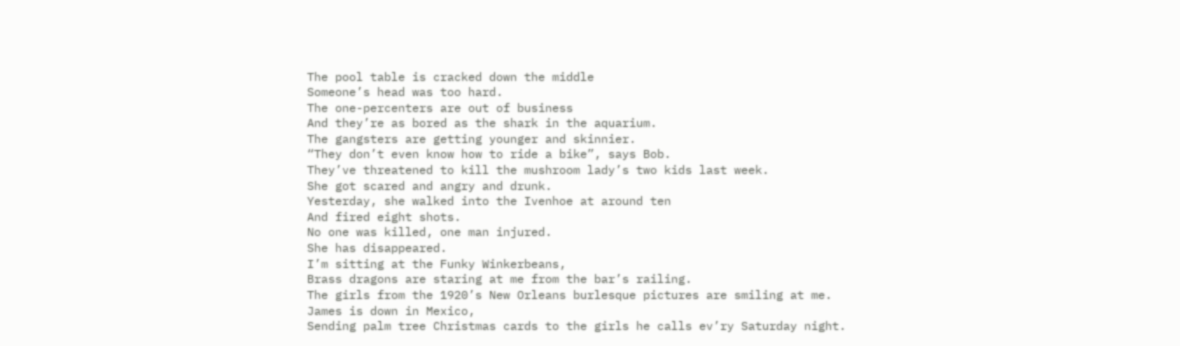The pool table is cracked down the middle
Someone’s head was too hard.
The one-percenters are out of business
And they’re as bored as the shark in the aquarium.
The gangsters are getting younger and skinnier.
“They don’t even know how to ride a bike”, says Bob.
They’ve threatened to kill the mushroom lady’s two kids last week.
She got scared and angry and drunk.
Yesterday, she walked into the Ivenhoe at around ten
And fired eight shots.
No one was killed, one man injured.
She has disappeared.
I’m sitting at the Funky Winkerbeans,
Brass dragons are staring at me from the bar’s railing.
The girls from the 1920’s New Orleans burlesque pictures are smiling at me.
James is down in Mexico,
Sending palm tree Christmas cards to the girls he calls ev’ry Saturday night.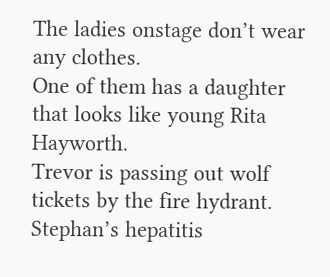The ladies onstage don’t wear any clothes.
One of them has a daughter that looks like young Rita Hayworth.
Trevor is passing out wolf tickets by the fire hydrant.
Stephan’s hepatitis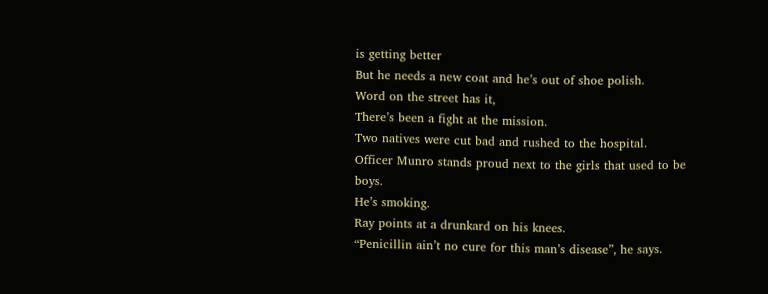is getting better
But he needs a new coat and he’s out of shoe polish.
Word on the street has it,
There’s been a fight at the mission.
Two natives were cut bad and rushed to the hospital.
Officer Munro stands proud next to the girls that used to be boys.
He’s smoking.
Ray points at a drunkard on his knees.
“Penicillin ain’t no cure for this man’s disease”, he says.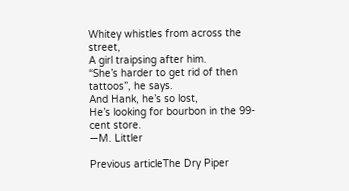Whitey whistles from across the street,
A girl traipsing after him.
“She’s harder to get rid of then tattoos”, he says.
And Hank, he’s so lost,
He’s looking for bourbon in the 99-cent store.
—M. Littler

Previous articleThe Dry Piper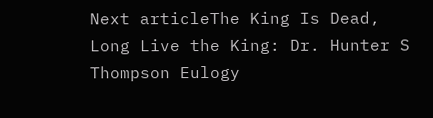Next articleThe King Is Dead, Long Live the King: Dr. Hunter S Thompson Eulogy